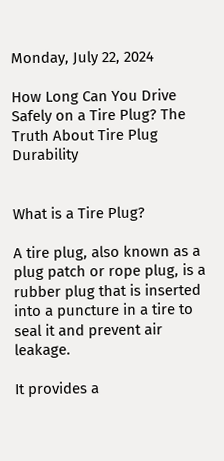Monday, July 22, 2024

How Long Can You Drive Safely on a Tire Plug? The Truth About Tire Plug Durability


What is a Tire Plug?

A tire plug, also known as a plug patch or rope plug, is a rubber plug that is inserted into a puncture in a tire to seal it and prevent air leakage.

It provides a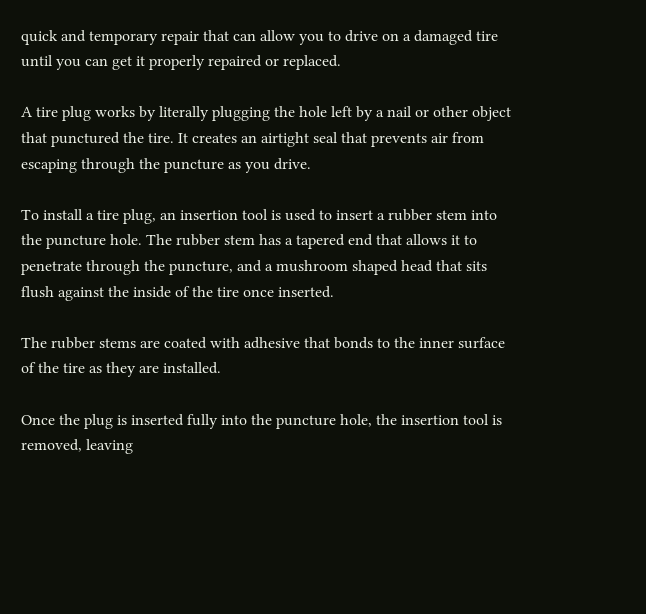quick and temporary repair that can allow you to drive on a damaged tire until you can get it properly repaired or replaced.

A tire plug works by literally plugging the hole left by a nail or other object that punctured the tire. It creates an airtight seal that prevents air from escaping through the puncture as you drive.

To install a tire plug, an insertion tool is used to insert a rubber stem into the puncture hole. The rubber stem has a tapered end that allows it to penetrate through the puncture, and a mushroom shaped head that sits flush against the inside of the tire once inserted.

The rubber stems are coated with adhesive that bonds to the inner surface of the tire as they are installed.

Once the plug is inserted fully into the puncture hole, the insertion tool is removed, leaving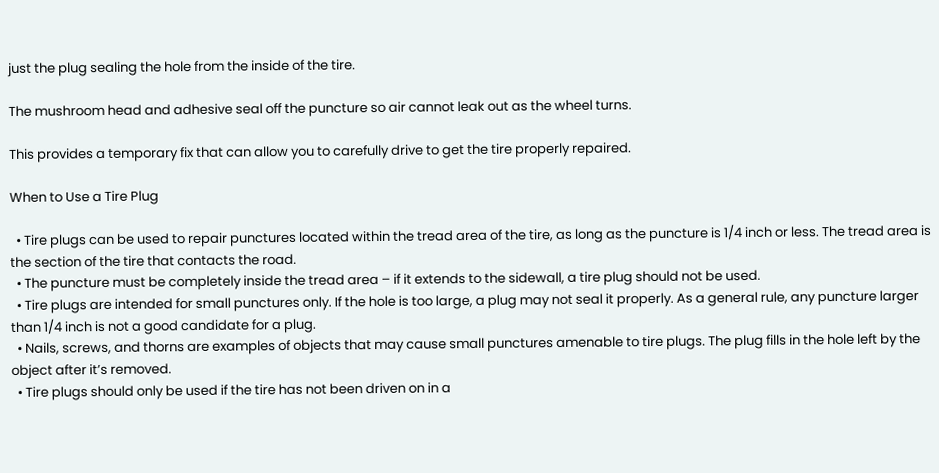just the plug sealing the hole from the inside of the tire.

The mushroom head and adhesive seal off the puncture so air cannot leak out as the wheel turns.

This provides a temporary fix that can allow you to carefully drive to get the tire properly repaired.

When to Use a Tire Plug

  • Tire plugs can be used to repair punctures located within the tread area of the tire, as long as the puncture is 1/4 inch or less. The tread area is the section of the tire that contacts the road.
  • The puncture must be completely inside the tread area – if it extends to the sidewall, a tire plug should not be used.
  • Tire plugs are intended for small punctures only. If the hole is too large, a plug may not seal it properly. As a general rule, any puncture larger than 1/4 inch is not a good candidate for a plug.
  • Nails, screws, and thorns are examples of objects that may cause small punctures amenable to tire plugs. The plug fills in the hole left by the object after it’s removed.
  • Tire plugs should only be used if the tire has not been driven on in a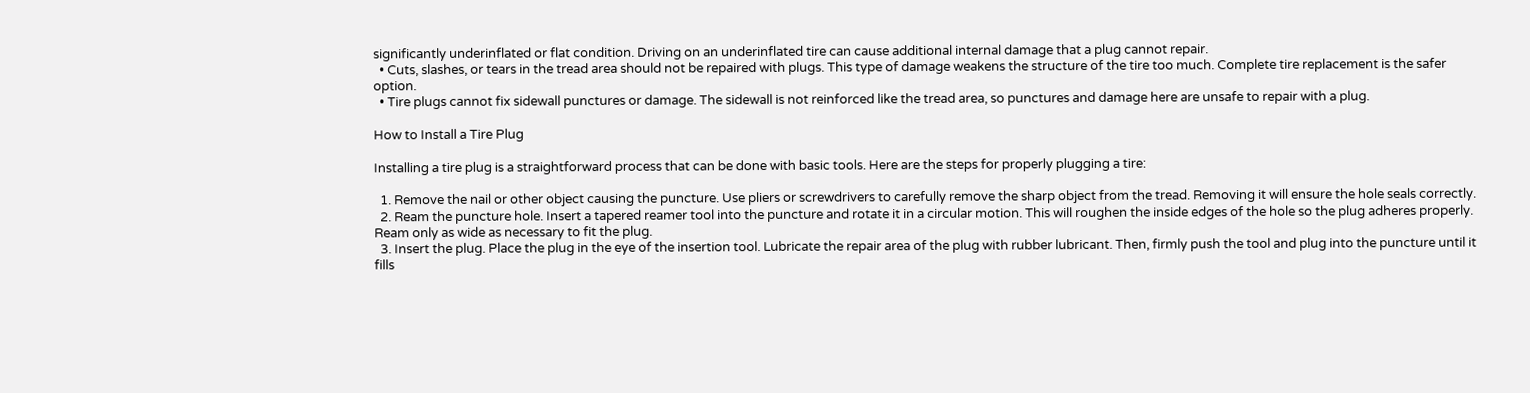significantly underinflated or flat condition. Driving on an underinflated tire can cause additional internal damage that a plug cannot repair.
  • Cuts, slashes, or tears in the tread area should not be repaired with plugs. This type of damage weakens the structure of the tire too much. Complete tire replacement is the safer option.
  • Tire plugs cannot fix sidewall punctures or damage. The sidewall is not reinforced like the tread area, so punctures and damage here are unsafe to repair with a plug.

How to Install a Tire Plug

Installing a tire plug is a straightforward process that can be done with basic tools. Here are the steps for properly plugging a tire:

  1. Remove the nail or other object causing the puncture. Use pliers or screwdrivers to carefully remove the sharp object from the tread. Removing it will ensure the hole seals correctly.
  2. Ream the puncture hole. Insert a tapered reamer tool into the puncture and rotate it in a circular motion. This will roughen the inside edges of the hole so the plug adheres properly. Ream only as wide as necessary to fit the plug.
  3. Insert the plug. Place the plug in the eye of the insertion tool. Lubricate the repair area of the plug with rubber lubricant. Then, firmly push the tool and plug into the puncture until it fills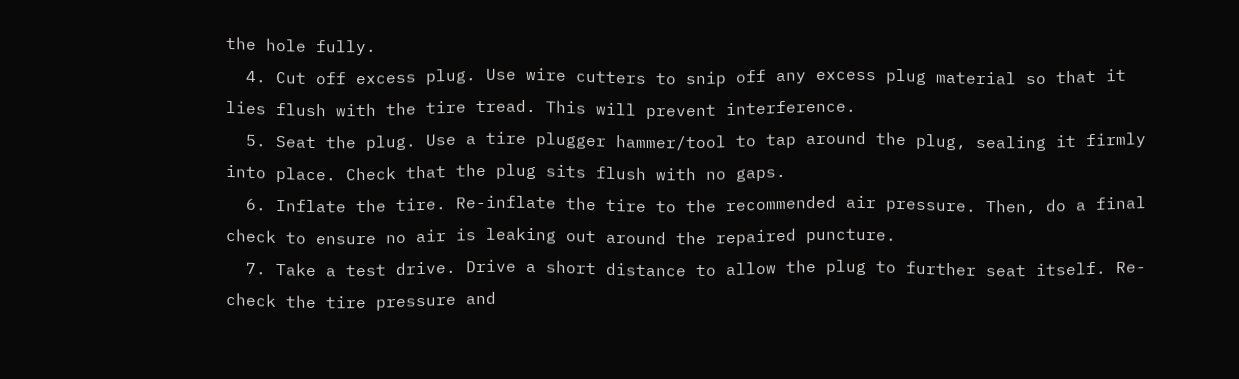the hole fully.
  4. Cut off excess plug. Use wire cutters to snip off any excess plug material so that it lies flush with the tire tread. This will prevent interference.
  5. Seat the plug. Use a tire plugger hammer/tool to tap around the plug, sealing it firmly into place. Check that the plug sits flush with no gaps.
  6. Inflate the tire. Re-inflate the tire to the recommended air pressure. Then, do a final check to ensure no air is leaking out around the repaired puncture.
  7. Take a test drive. Drive a short distance to allow the plug to further seat itself. Re-check the tire pressure and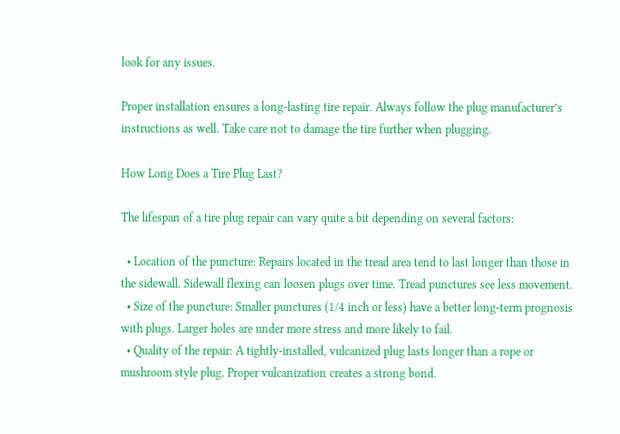look for any issues.

Proper installation ensures a long-lasting tire repair. Always follow the plug manufacturer’s instructions as well. Take care not to damage the tire further when plugging.

How Long Does a Tire Plug Last?

The lifespan of a tire plug repair can vary quite a bit depending on several factors:

  • Location of the puncture: Repairs located in the tread area tend to last longer than those in the sidewall. Sidewall flexing can loosen plugs over time. Tread punctures see less movement.
  • Size of the puncture: Smaller punctures (1/4 inch or less) have a better long-term prognosis with plugs. Larger holes are under more stress and more likely to fail.
  • Quality of the repair: A tightly-installed, vulcanized plug lasts longer than a rope or mushroom style plug. Proper vulcanization creates a strong bond.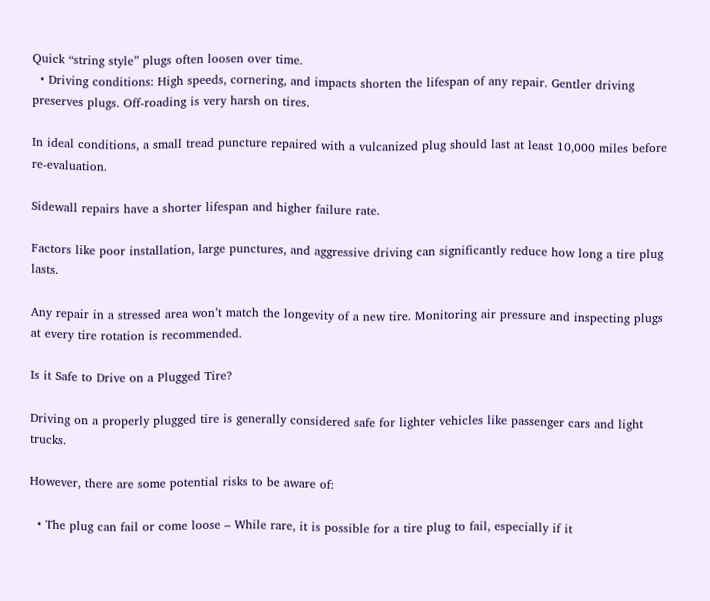Quick “string style” plugs often loosen over time.
  • Driving conditions: High speeds, cornering, and impacts shorten the lifespan of any repair. Gentler driving preserves plugs. Off-roading is very harsh on tires.

In ideal conditions, a small tread puncture repaired with a vulcanized plug should last at least 10,000 miles before re-evaluation.

Sidewall repairs have a shorter lifespan and higher failure rate.

Factors like poor installation, large punctures, and aggressive driving can significantly reduce how long a tire plug lasts.

Any repair in a stressed area won’t match the longevity of a new tire. Monitoring air pressure and inspecting plugs at every tire rotation is recommended.

Is it Safe to Drive on a Plugged Tire?

Driving on a properly plugged tire is generally considered safe for lighter vehicles like passenger cars and light trucks.

However, there are some potential risks to be aware of:

  • The plug can fail or come loose – While rare, it is possible for a tire plug to fail, especially if it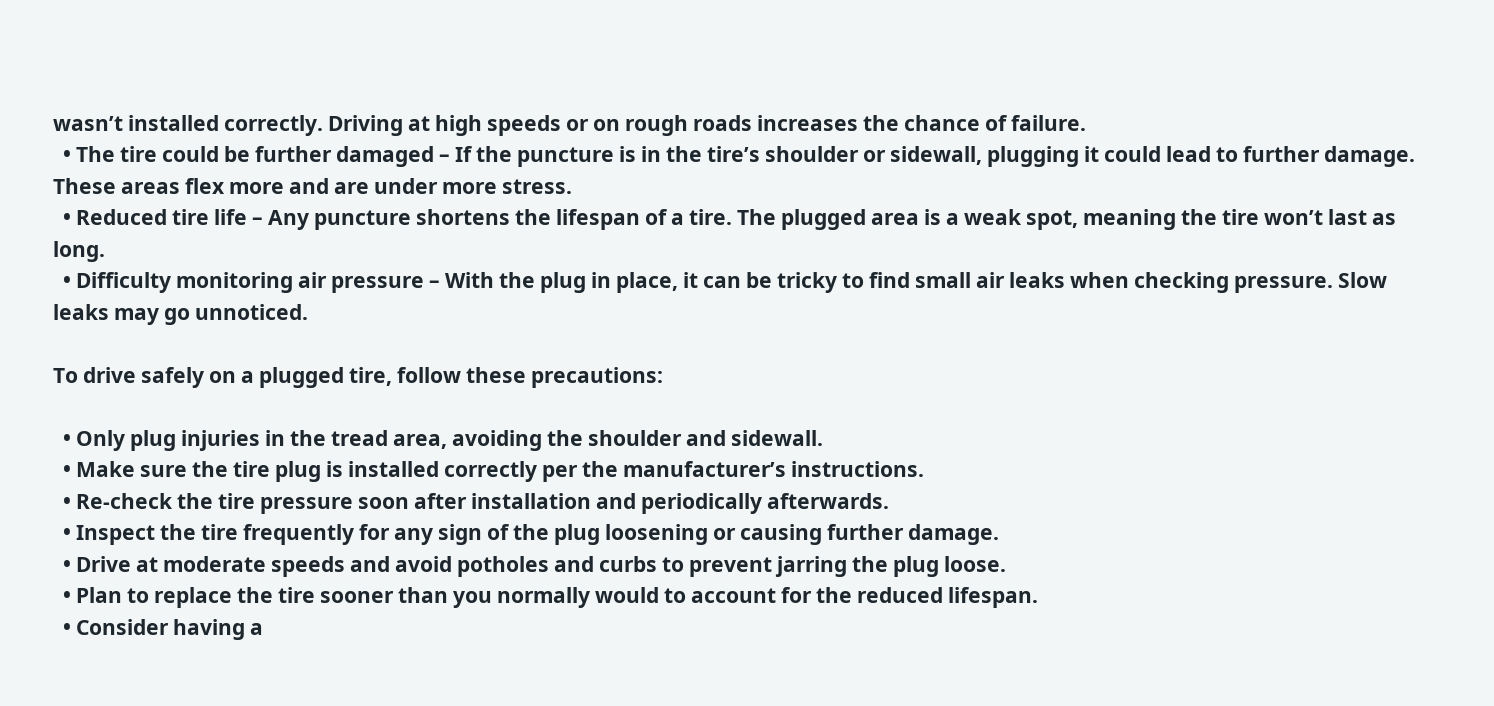wasn’t installed correctly. Driving at high speeds or on rough roads increases the chance of failure.
  • The tire could be further damaged – If the puncture is in the tire’s shoulder or sidewall, plugging it could lead to further damage. These areas flex more and are under more stress.
  • Reduced tire life – Any puncture shortens the lifespan of a tire. The plugged area is a weak spot, meaning the tire won’t last as long.
  • Difficulty monitoring air pressure – With the plug in place, it can be tricky to find small air leaks when checking pressure. Slow leaks may go unnoticed.

To drive safely on a plugged tire, follow these precautions:

  • Only plug injuries in the tread area, avoiding the shoulder and sidewall.
  • Make sure the tire plug is installed correctly per the manufacturer’s instructions.
  • Re-check the tire pressure soon after installation and periodically afterwards.
  • Inspect the tire frequently for any sign of the plug loosening or causing further damage.
  • Drive at moderate speeds and avoid potholes and curbs to prevent jarring the plug loose.
  • Plan to replace the tire sooner than you normally would to account for the reduced lifespan.
  • Consider having a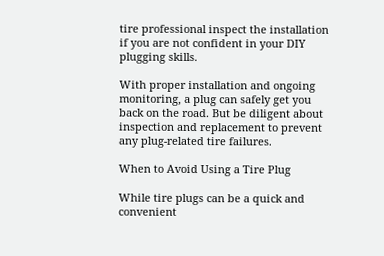tire professional inspect the installation if you are not confident in your DIY plugging skills.

With proper installation and ongoing monitoring, a plug can safely get you back on the road. But be diligent about inspection and replacement to prevent any plug-related tire failures.

When to Avoid Using a Tire Plug

While tire plugs can be a quick and convenient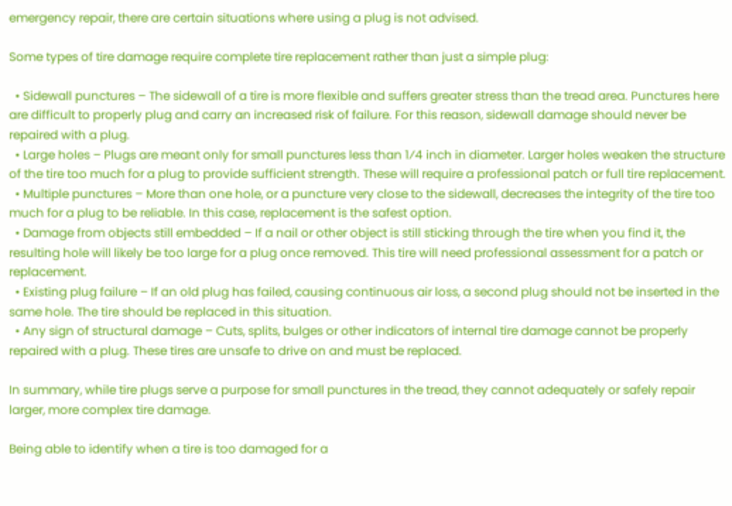emergency repair, there are certain situations where using a plug is not advised.

Some types of tire damage require complete tire replacement rather than just a simple plug:

  • Sidewall punctures – The sidewall of a tire is more flexible and suffers greater stress than the tread area. Punctures here are difficult to properly plug and carry an increased risk of failure. For this reason, sidewall damage should never be repaired with a plug.
  • Large holes – Plugs are meant only for small punctures less than 1⁄4 inch in diameter. Larger holes weaken the structure of the tire too much for a plug to provide sufficient strength. These will require a professional patch or full tire replacement.
  • Multiple punctures – More than one hole, or a puncture very close to the sidewall, decreases the integrity of the tire too much for a plug to be reliable. In this case, replacement is the safest option.
  • Damage from objects still embedded – If a nail or other object is still sticking through the tire when you find it, the resulting hole will likely be too large for a plug once removed. This tire will need professional assessment for a patch or replacement.
  • Existing plug failure – If an old plug has failed, causing continuous air loss, a second plug should not be inserted in the same hole. The tire should be replaced in this situation.
  • Any sign of structural damage – Cuts, splits, bulges or other indicators of internal tire damage cannot be properly repaired with a plug. These tires are unsafe to drive on and must be replaced.

In summary, while tire plugs serve a purpose for small punctures in the tread, they cannot adequately or safely repair larger, more complex tire damage.

Being able to identify when a tire is too damaged for a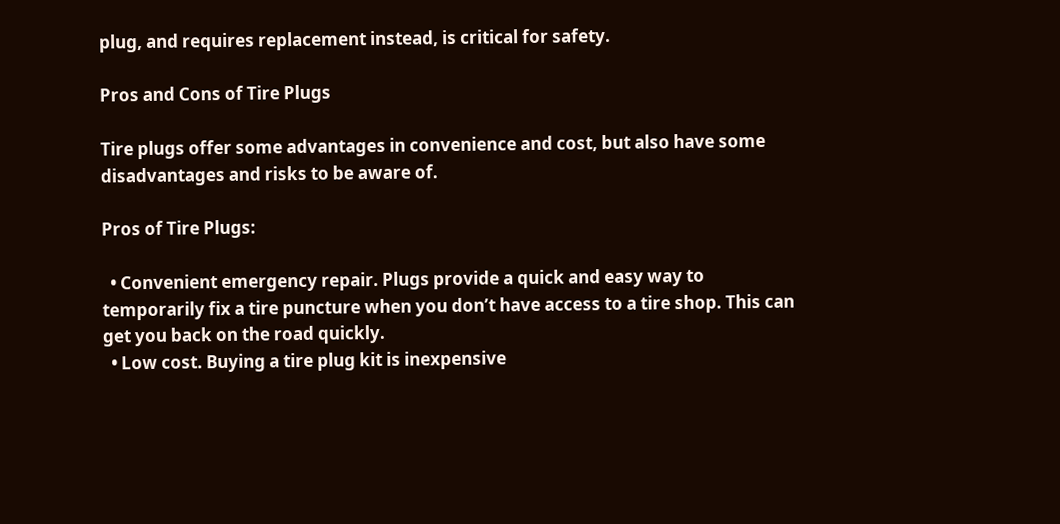plug, and requires replacement instead, is critical for safety.

Pros and Cons of Tire Plugs

Tire plugs offer some advantages in convenience and cost, but also have some disadvantages and risks to be aware of.

Pros of Tire Plugs:

  • Convenient emergency repair. Plugs provide a quick and easy way to temporarily fix a tire puncture when you don’t have access to a tire shop. This can get you back on the road quickly.
  • Low cost. Buying a tire plug kit is inexpensive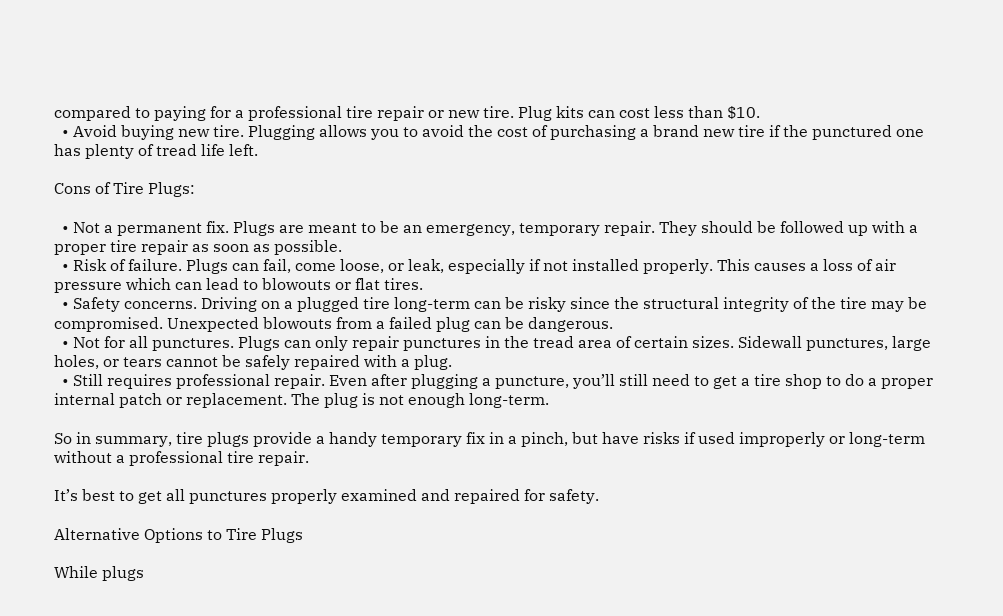compared to paying for a professional tire repair or new tire. Plug kits can cost less than $10.
  • Avoid buying new tire. Plugging allows you to avoid the cost of purchasing a brand new tire if the punctured one has plenty of tread life left.

Cons of Tire Plugs:

  • Not a permanent fix. Plugs are meant to be an emergency, temporary repair. They should be followed up with a proper tire repair as soon as possible.
  • Risk of failure. Plugs can fail, come loose, or leak, especially if not installed properly. This causes a loss of air pressure which can lead to blowouts or flat tires.
  • Safety concerns. Driving on a plugged tire long-term can be risky since the structural integrity of the tire may be compromised. Unexpected blowouts from a failed plug can be dangerous.
  • Not for all punctures. Plugs can only repair punctures in the tread area of certain sizes. Sidewall punctures, large holes, or tears cannot be safely repaired with a plug.
  • Still requires professional repair. Even after plugging a puncture, you’ll still need to get a tire shop to do a proper internal patch or replacement. The plug is not enough long-term.

So in summary, tire plugs provide a handy temporary fix in a pinch, but have risks if used improperly or long-term without a professional tire repair.

It’s best to get all punctures properly examined and repaired for safety.

Alternative Options to Tire Plugs

While plugs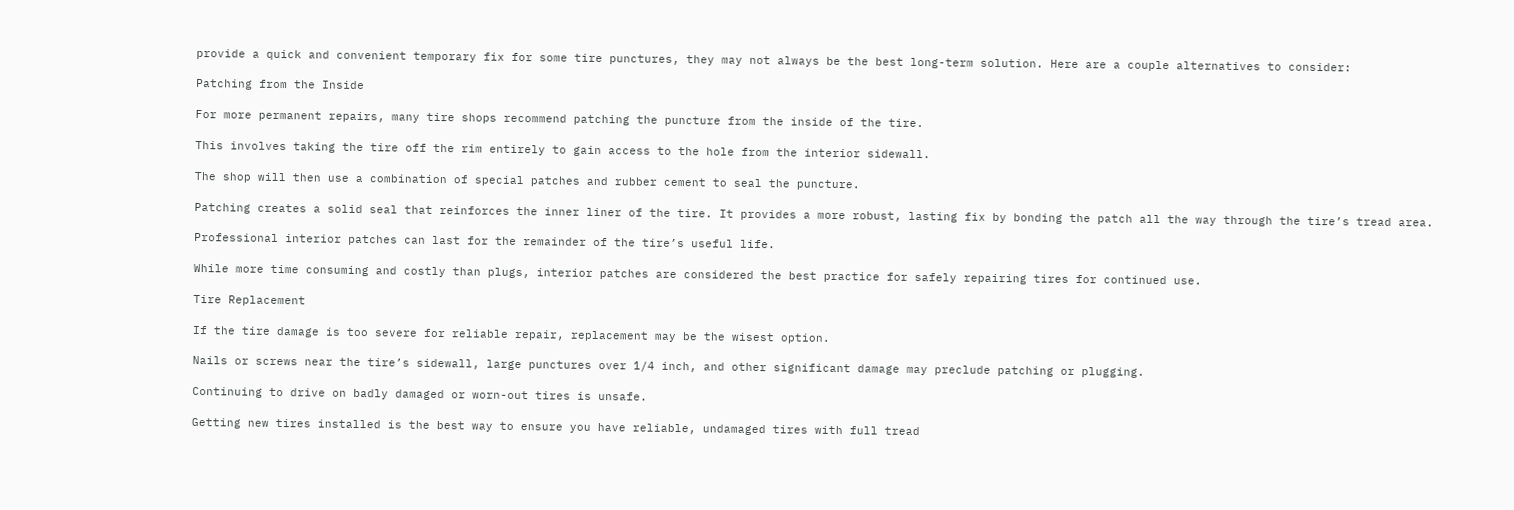provide a quick and convenient temporary fix for some tire punctures, they may not always be the best long-term solution. Here are a couple alternatives to consider:

Patching from the Inside

For more permanent repairs, many tire shops recommend patching the puncture from the inside of the tire.

This involves taking the tire off the rim entirely to gain access to the hole from the interior sidewall.

The shop will then use a combination of special patches and rubber cement to seal the puncture.

Patching creates a solid seal that reinforces the inner liner of the tire. It provides a more robust, lasting fix by bonding the patch all the way through the tire’s tread area.

Professional interior patches can last for the remainder of the tire’s useful life.

While more time consuming and costly than plugs, interior patches are considered the best practice for safely repairing tires for continued use.

Tire Replacement

If the tire damage is too severe for reliable repair, replacement may be the wisest option.

Nails or screws near the tire’s sidewall, large punctures over 1/4 inch, and other significant damage may preclude patching or plugging.

Continuing to drive on badly damaged or worn-out tires is unsafe.

Getting new tires installed is the best way to ensure you have reliable, undamaged tires with full tread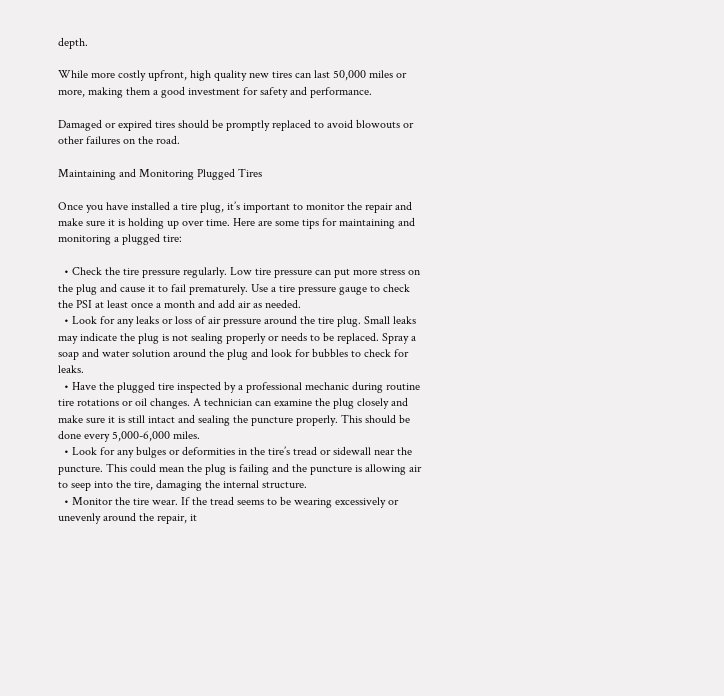depth.

While more costly upfront, high quality new tires can last 50,000 miles or more, making them a good investment for safety and performance.

Damaged or expired tires should be promptly replaced to avoid blowouts or other failures on the road.

Maintaining and Monitoring Plugged Tires

Once you have installed a tire plug, it’s important to monitor the repair and make sure it is holding up over time. Here are some tips for maintaining and monitoring a plugged tire:

  • Check the tire pressure regularly. Low tire pressure can put more stress on the plug and cause it to fail prematurely. Use a tire pressure gauge to check the PSI at least once a month and add air as needed.
  • Look for any leaks or loss of air pressure around the tire plug. Small leaks may indicate the plug is not sealing properly or needs to be replaced. Spray a soap and water solution around the plug and look for bubbles to check for leaks.
  • Have the plugged tire inspected by a professional mechanic during routine tire rotations or oil changes. A technician can examine the plug closely and make sure it is still intact and sealing the puncture properly. This should be done every 5,000-6,000 miles.
  • Look for any bulges or deformities in the tire’s tread or sidewall near the puncture. This could mean the plug is failing and the puncture is allowing air to seep into the tire, damaging the internal structure.
  • Monitor the tire wear. If the tread seems to be wearing excessively or unevenly around the repair, it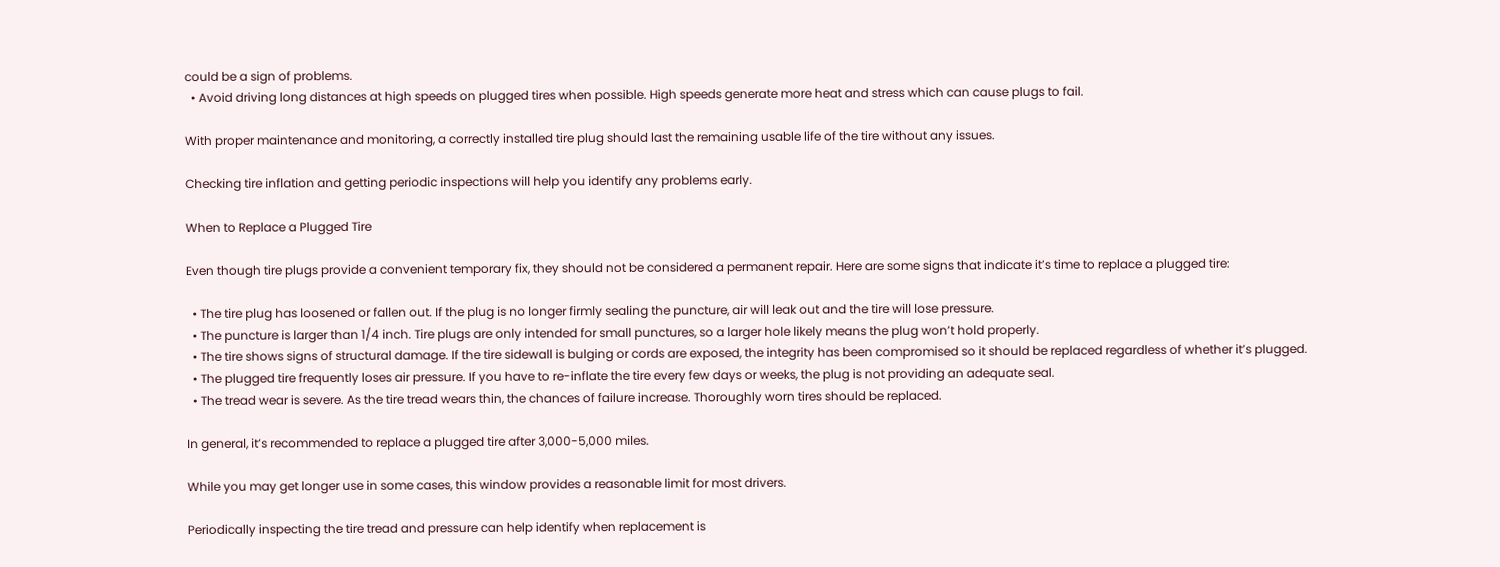could be a sign of problems.
  • Avoid driving long distances at high speeds on plugged tires when possible. High speeds generate more heat and stress which can cause plugs to fail.

With proper maintenance and monitoring, a correctly installed tire plug should last the remaining usable life of the tire without any issues.

Checking tire inflation and getting periodic inspections will help you identify any problems early.

When to Replace a Plugged Tire

Even though tire plugs provide a convenient temporary fix, they should not be considered a permanent repair. Here are some signs that indicate it’s time to replace a plugged tire:

  • The tire plug has loosened or fallen out. If the plug is no longer firmly sealing the puncture, air will leak out and the tire will lose pressure.
  • The puncture is larger than 1/4 inch. Tire plugs are only intended for small punctures, so a larger hole likely means the plug won’t hold properly.
  • The tire shows signs of structural damage. If the tire sidewall is bulging or cords are exposed, the integrity has been compromised so it should be replaced regardless of whether it’s plugged.
  • The plugged tire frequently loses air pressure. If you have to re-inflate the tire every few days or weeks, the plug is not providing an adequate seal.
  • The tread wear is severe. As the tire tread wears thin, the chances of failure increase. Thoroughly worn tires should be replaced.

In general, it’s recommended to replace a plugged tire after 3,000-5,000 miles.

While you may get longer use in some cases, this window provides a reasonable limit for most drivers.

Periodically inspecting the tire tread and pressure can help identify when replacement is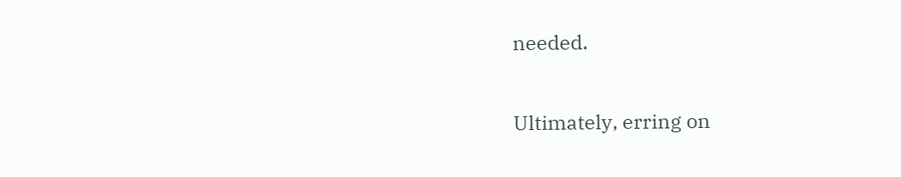needed.

Ultimately, erring on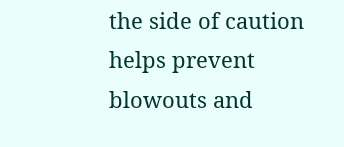the side of caution helps prevent blowouts and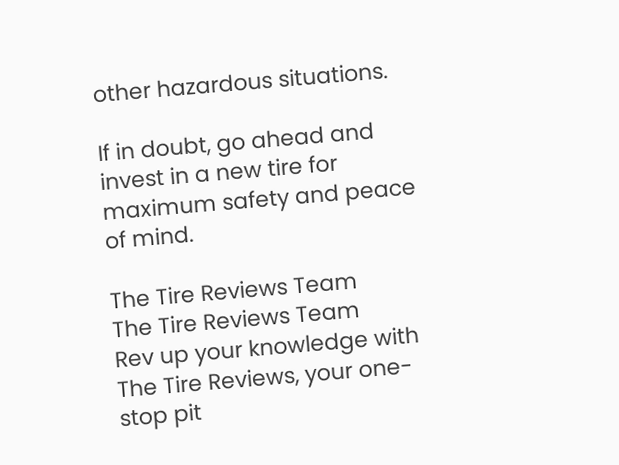other hazardous situations.

If in doubt, go ahead and invest in a new tire for maximum safety and peace of mind.

The Tire Reviews Team
The Tire Reviews Team
Rev up your knowledge with The Tire Reviews, your one-stop pit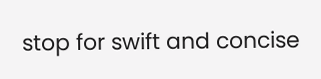stop for swift and concise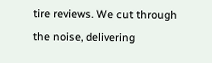tire reviews. We cut through the noise, delivering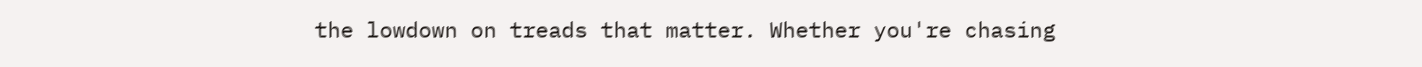the lowdown on treads that matter. Whether you're chasing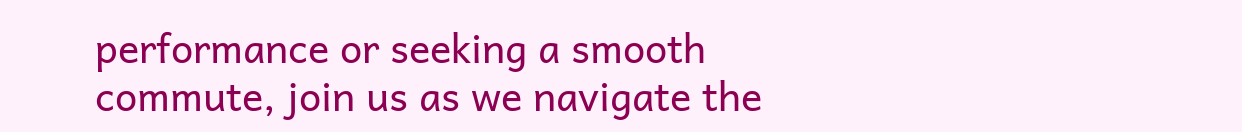performance or seeking a smooth commute, join us as we navigate the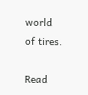world of tires.

Read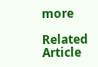more

Related Article